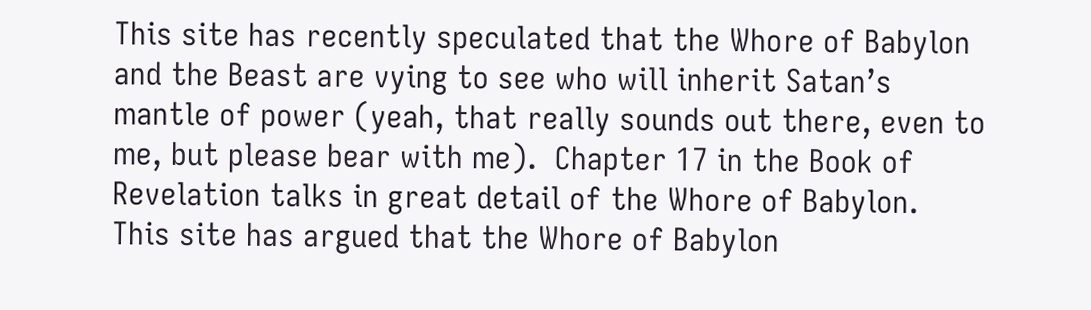This site has recently speculated that the Whore of Babylon and the Beast are vying to see who will inherit Satan’s mantle of power (yeah, that really sounds out there, even to me, but please bear with me).  Chapter 17 in the Book of Revelation talks in great detail of the Whore of Babylon.  This site has argued that the Whore of Babylon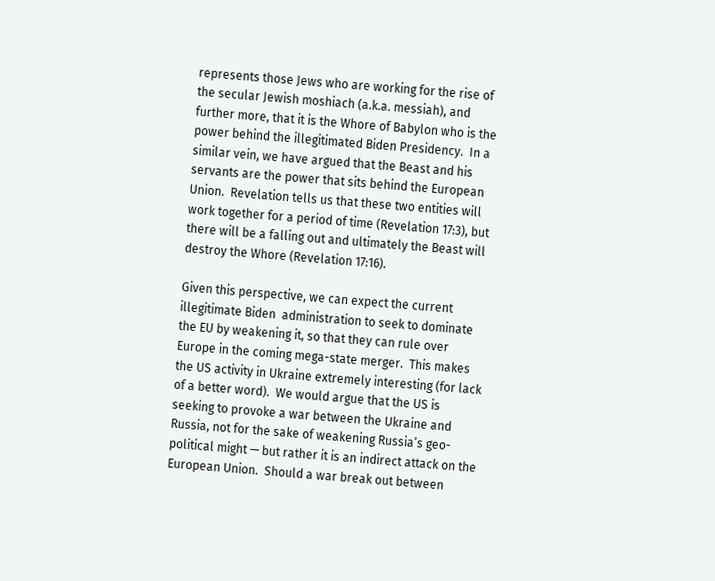represents those Jews who are working for the rise of the secular Jewish moshiach (a.k.a. messiah), and further more, that it is the Whore of Babylon who is the power behind the illegitimated Biden Presidency.  In a similar vein, we have argued that the Beast and his servants are the power that sits behind the European Union.  Revelation tells us that these two entities will work together for a period of time (Revelation 17:3), but there will be a falling out and ultimately the Beast will destroy the Whore (Revelation 17:16).

Given this perspective, we can expect the current illegitimate Biden  administration to seek to dominate the EU by weakening it, so that they can rule over Europe in the coming mega-state merger.  This makes the US activity in Ukraine extremely interesting (for lack of a better word).  We would argue that the US is seeking to provoke a war between the Ukraine and Russia, not for the sake of weakening Russia’s geo-political might — but rather it is an indirect attack on the European Union.  Should a war break out between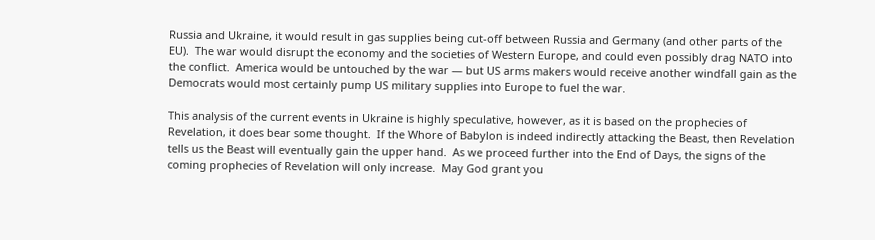Russia and Ukraine, it would result in gas supplies being cut-off between Russia and Germany (and other parts of the EU).  The war would disrupt the economy and the societies of Western Europe, and could even possibly drag NATO into the conflict.  America would be untouched by the war — but US arms makers would receive another windfall gain as the Democrats would most certainly pump US military supplies into Europe to fuel the war.

This analysis of the current events in Ukraine is highly speculative, however, as it is based on the prophecies of Revelation, it does bear some thought.  If the Whore of Babylon is indeed indirectly attacking the Beast, then Revelation tells us the Beast will eventually gain the upper hand.  As we proceed further into the End of Days, the signs of the coming prophecies of Revelation will only increase.  May God grant you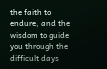the faith to endure, and the wisdom to guide you through the difficult days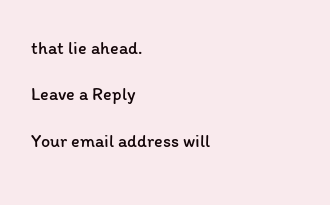that lie ahead.

Leave a Reply

Your email address will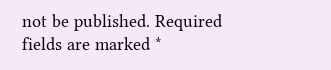not be published. Required fields are marked *